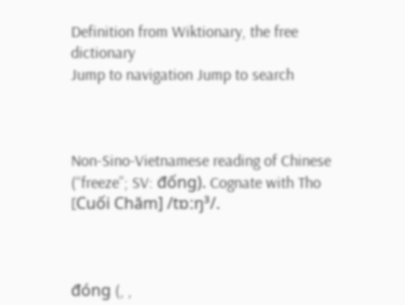Definition from Wiktionary, the free dictionary
Jump to navigation Jump to search



Non-Sino-Vietnamese reading of Chinese (“freeze”; SV: đống). Cognate with Tho [Cuối Chăm] /tɒːŋ³/.



đóng (, ,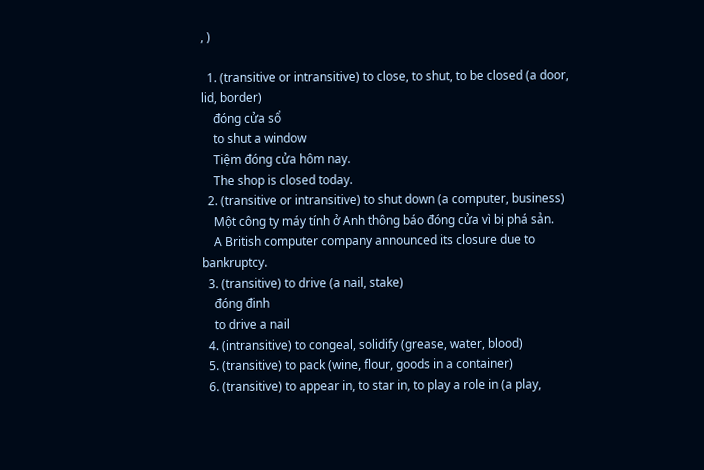, )

  1. (transitive or intransitive) to close, to shut, to be closed (a door, lid, border)
    đóng cửa sổ
    to shut a window
    Tiệm đóng cửa hôm nay.
    The shop is closed today.
  2. (transitive or intransitive) to shut down (a computer, business)
    Một công ty máy tính ở Anh thông báo đóng cửa vì bị phá sản.
    A British computer company announced its closure due to bankruptcy.
  3. (transitive) to drive (a nail, stake)
    đóng đinh
    to drive a nail
  4. (intransitive) to congeal, solidify (grease, water, blood)
  5. (transitive) to pack (wine, flour, goods in a container)
  6. (transitive) to appear in, to star in, to play a role in (a play,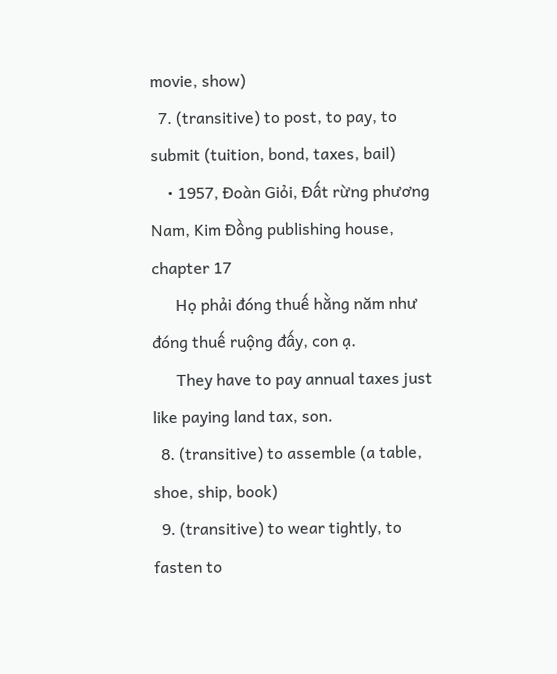movie, show)
  7. (transitive) to post, to pay, to submit (tuition, bond, taxes, bail)
    • 1957, Đoàn Giỏi, Đất rừng phương Nam, Kim Đồng publishing house, chapter 17
      Họ phải đóng thuế hằng năm như đóng thuế ruộng đấy, con ạ.
      They have to pay annual taxes just like paying land tax, son.
  8. (transitive) to assemble (a table, shoe, ship, book)
  9. (transitive) to wear tightly, to fasten to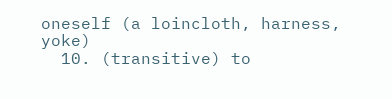oneself (a loincloth, harness, yoke)
  10. (transitive) to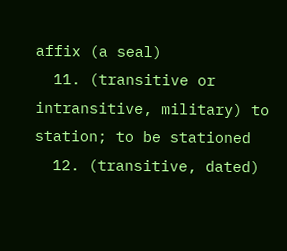affix (a seal)
  11. (transitive or intransitive, military) to station; to be stationed
  12. (transitive, dated)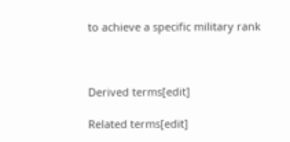to achieve a specific military rank



Derived terms[edit]

Related terms[edit]